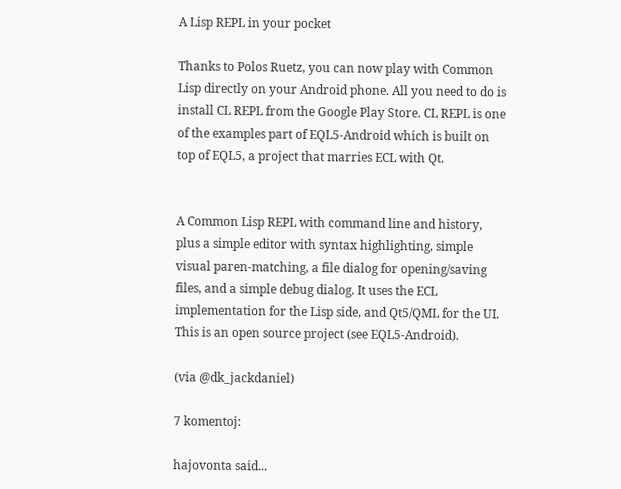A Lisp REPL in your pocket

Thanks to Polos Ruetz, you can now play with Common Lisp directly on your Android phone. All you need to do is install CL REPL from the Google Play Store. CL REPL is one of the examples part of EQL5-Android which is built on top of EQL5, a project that marries ECL with Qt.


A Common Lisp REPL with command line and history, plus a simple editor with syntax highlighting, simple visual paren-matching, a file dialog for opening/saving files, and a simple debug dialog. It uses the ECL implementation for the Lisp side, and Qt5/QML for the UI. This is an open source project (see EQL5-Android).

(via @dk_jackdaniel)

7 komentoj:

hajovonta said...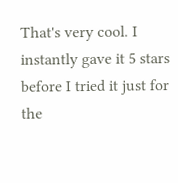That's very cool. I instantly gave it 5 stars before I tried it just for the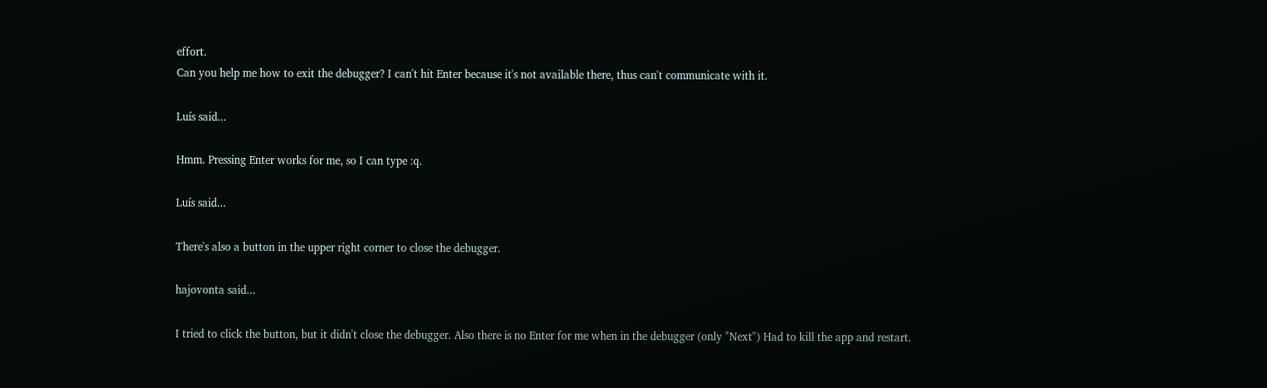effort.
Can you help me how to exit the debugger? I can't hit Enter because it's not available there, thus can't communicate with it.

Luís said...

Hmm. Pressing Enter works for me, so I can type :q.

Luís said...

There's also a button in the upper right corner to close the debugger.

hajovonta said...

I tried to click the button, but it didn't close the debugger. Also there is no Enter for me when in the debugger (only "Next") Had to kill the app and restart.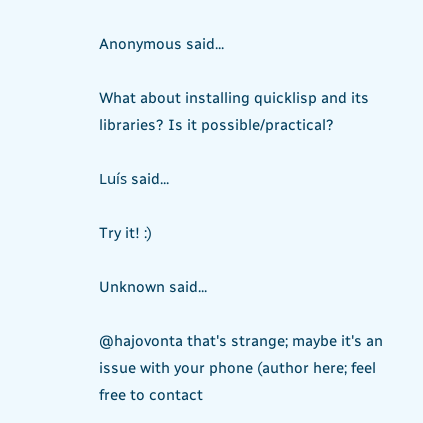Anonymous said...

What about installing quicklisp and its libraries? Is it possible/practical?

Luís said...

Try it! :)

Unknown said...

@hajovonta that's strange; maybe it's an issue with your phone (author here; feel free to contact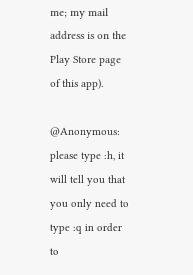me; my mail address is on the Play Store page of this app).

@Anonymous: please type :h, it will tell you that you only need to type :q in order to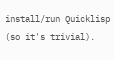install/run Quicklisp (so it's trivial).